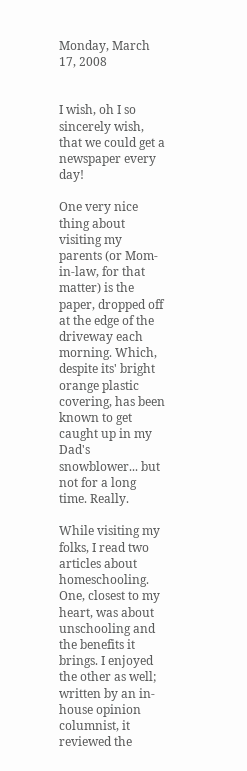Monday, March 17, 2008


I wish, oh I so sincerely wish, that we could get a newspaper every day!

One very nice thing about visiting my parents (or Mom-in-law, for that matter) is the paper, dropped off at the edge of the driveway each morning. Which, despite its' bright orange plastic covering, has been known to get caught up in my Dad's snowblower... but not for a long time. Really.

While visiting my folks, I read two articles about homeschooling. One, closest to my heart, was about unschooling and the benefits it brings. I enjoyed the other as well; written by an in-house opinion columnist, it reviewed the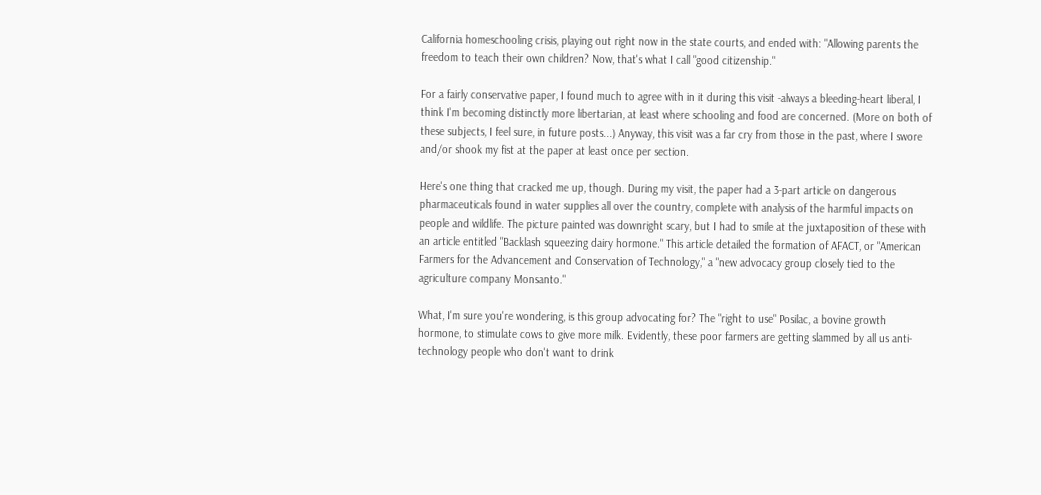California homeschooling crisis, playing out right now in the state courts, and ended with: "Allowing parents the freedom to teach their own children? Now, that's what I call "good citizenship."

For a fairly conservative paper, I found much to agree with in it during this visit -always a bleeding-heart liberal, I think I'm becoming distinctly more libertarian, at least where schooling and food are concerned. (More on both of these subjects, I feel sure, in future posts...) Anyway, this visit was a far cry from those in the past, where I swore and/or shook my fist at the paper at least once per section.

Here's one thing that cracked me up, though. During my visit, the paper had a 3-part article on dangerous pharmaceuticals found in water supplies all over the country, complete with analysis of the harmful impacts on people and wildlife. The picture painted was downright scary, but I had to smile at the juxtaposition of these with an article entitled "Backlash squeezing dairy hormone." This article detailed the formation of AFACT, or "American Farmers for the Advancement and Conservation of Technology," a "new advocacy group closely tied to the agriculture company Monsanto."

What, I'm sure you're wondering, is this group advocating for? The "right to use" Posilac, a bovine growth hormone, to stimulate cows to give more milk. Evidently, these poor farmers are getting slammed by all us anti-technology people who don't want to drink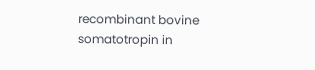recombinant bovine somatotropin in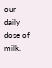our daily dose of milk.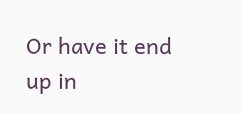Or have it end up in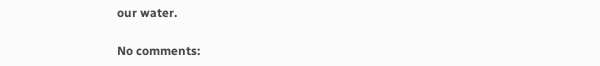our water.

No comments: